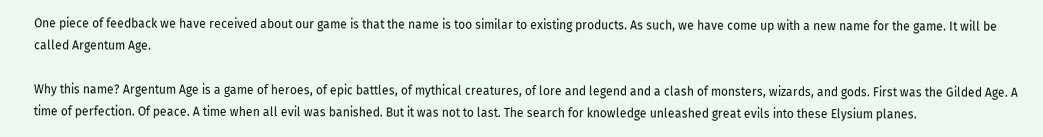One piece of feedback we have received about our game is that the name is too similar to existing products. As such, we have come up with a new name for the game. It will be called Argentum Age.

Why this name? Argentum Age is a game of heroes, of epic battles, of mythical creatures, of lore and legend and a clash of monsters, wizards, and gods. First was the Gilded Age. A time of perfection. Of peace. A time when all evil was banished. But it was not to last. The search for knowledge unleashed great evils into these Elysium planes.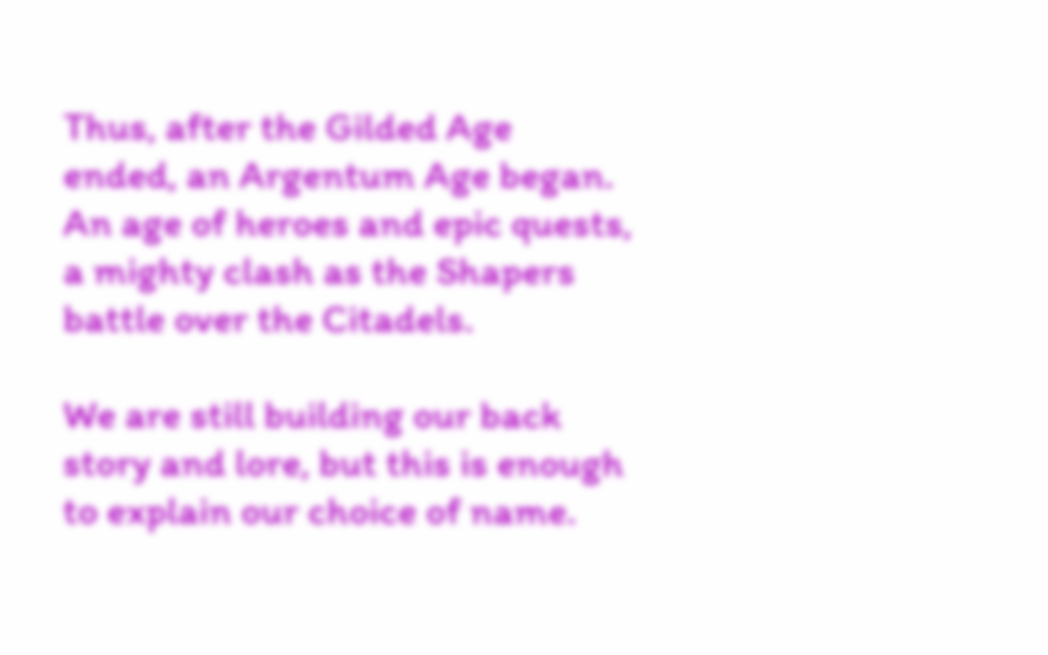Thus, after the Gilded Age ended, an Argentum Age began. An age of heroes and epic quests, a mighty clash as the Shapers battle over the Citadels.

We are still building our back story and lore, but this is enough to explain our choice of name.